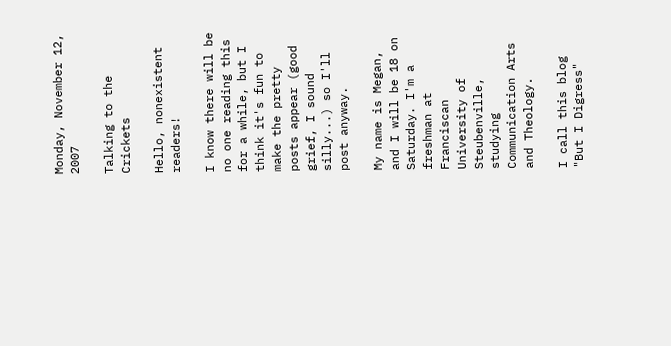Monday, November 12, 2007

Talking to the Crickets

Hello, nonexistent readers!

I know there will be no one reading this for a while, but I think it's fun to make the pretty posts appear (good grief, I sound silly...) so I'll post anyway.

My name is Megan, and I will be 18 on Saturday. I'm a freshman at Franciscan University of Steubenville, studying Communication Arts and Theology.

I call this blog "But I Digress"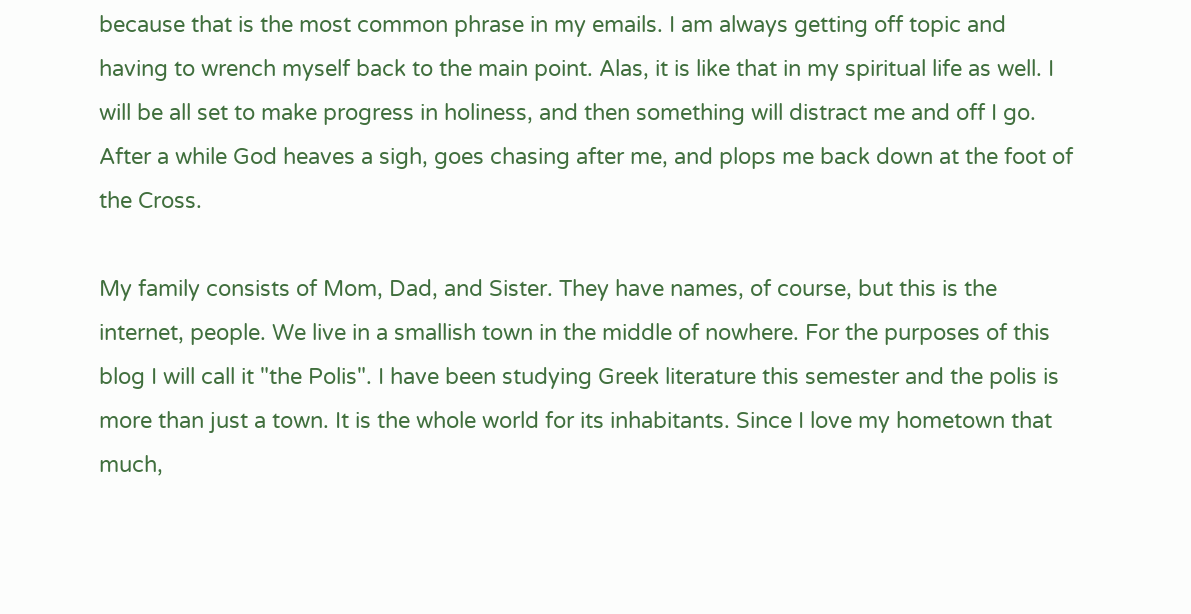because that is the most common phrase in my emails. I am always getting off topic and having to wrench myself back to the main point. Alas, it is like that in my spiritual life as well. I will be all set to make progress in holiness, and then something will distract me and off I go. After a while God heaves a sigh, goes chasing after me, and plops me back down at the foot of the Cross.

My family consists of Mom, Dad, and Sister. They have names, of course, but this is the internet, people. We live in a smallish town in the middle of nowhere. For the purposes of this blog I will call it "the Polis". I have been studying Greek literature this semester and the polis is more than just a town. It is the whole world for its inhabitants. Since I love my hometown that much,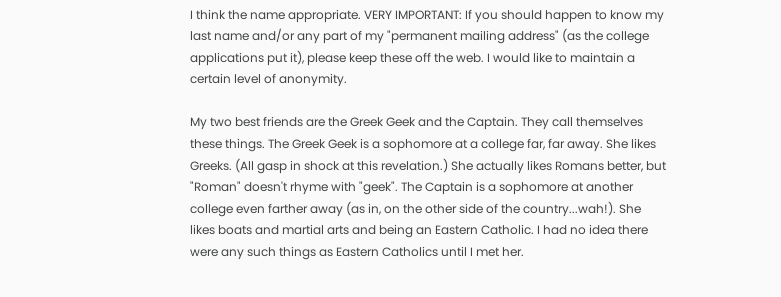I think the name appropriate. VERY IMPORTANT: If you should happen to know my last name and/or any part of my "permanent mailing address" (as the college applications put it), please keep these off the web. I would like to maintain a certain level of anonymity.

My two best friends are the Greek Geek and the Captain. They call themselves these things. The Greek Geek is a sophomore at a college far, far away. She likes Greeks. (All gasp in shock at this revelation.) She actually likes Romans better, but "Roman" doesn't rhyme with "geek". The Captain is a sophomore at another college even farther away (as in, on the other side of the country...wah!). She likes boats and martial arts and being an Eastern Catholic. I had no idea there were any such things as Eastern Catholics until I met her.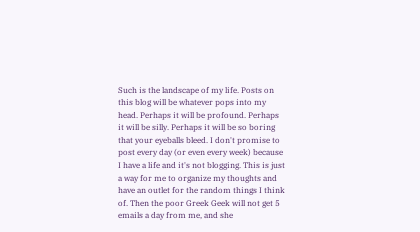Such is the landscape of my life. Posts on this blog will be whatever pops into my head. Perhaps it will be profound. Perhaps it will be silly. Perhaps it will be so boring that your eyeballs bleed. I don't promise to post every day (or even every week) because I have a life and it's not blogging. This is just a way for me to organize my thoughts and have an outlet for the random things I think of. Then the poor Greek Geek will not get 5 emails a day from me, and she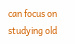can focus on studying old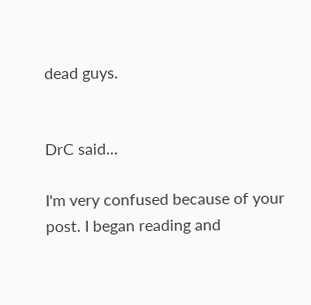dead guys.


DrC said...

I'm very confused because of your post. I began reading and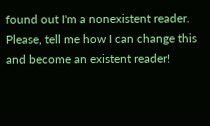found out I'm a nonexistent reader. Please, tell me how I can change this and become an existent reader!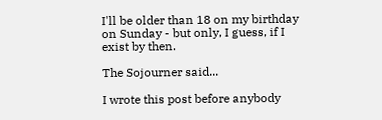I'll be older than 18 on my birthday on Sunday - but only, I guess, if I exist by then.

The Sojourner said...

I wrote this post before anybody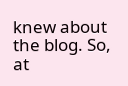knew about the blog. So, at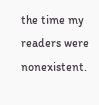the time my readers were nonexistent.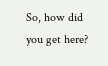So, how did you get here?